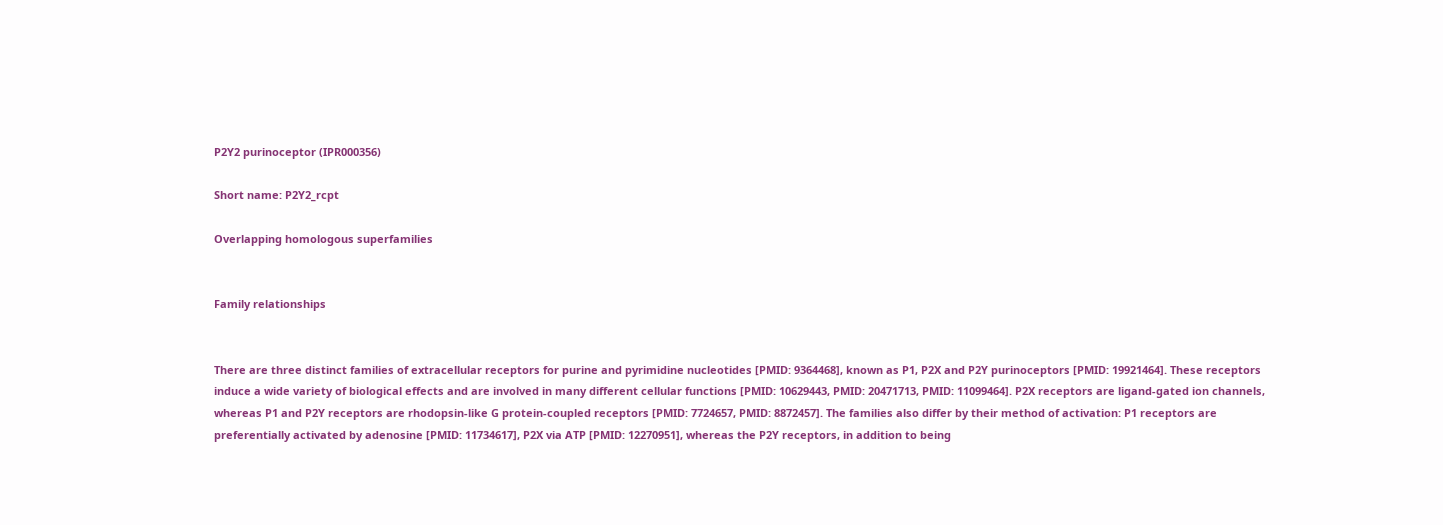P2Y2 purinoceptor (IPR000356)

Short name: P2Y2_rcpt

Overlapping homologous superfamilies


Family relationships


There are three distinct families of extracellular receptors for purine and pyrimidine nucleotides [PMID: 9364468], known as P1, P2X and P2Y purinoceptors [PMID: 19921464]. These receptors induce a wide variety of biological effects and are involved in many different cellular functions [PMID: 10629443, PMID: 20471713, PMID: 11099464]. P2X receptors are ligand-gated ion channels, whereas P1 and P2Y receptors are rhodopsin-like G protein-coupled receptors [PMID: 7724657, PMID: 8872457]. The families also differ by their method of activation: P1 receptors are preferentially activated by adenosine [PMID: 11734617], P2X via ATP [PMID: 12270951], whereas the P2Y receptors, in addition to being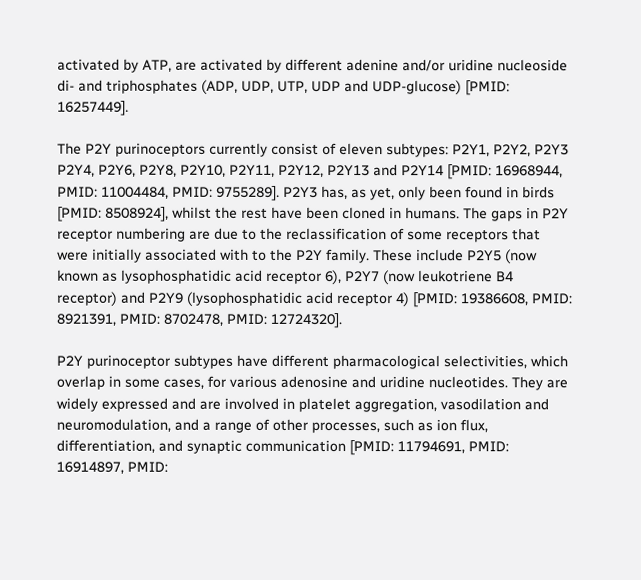activated by ATP, are activated by different adenine and/or uridine nucleoside di- and triphosphates (ADP, UDP, UTP, UDP and UDP-glucose) [PMID: 16257449].

The P2Y purinoceptors currently consist of eleven subtypes: P2Y1, P2Y2, P2Y3 P2Y4, P2Y6, P2Y8, P2Y10, P2Y11, P2Y12, P2Y13 and P2Y14 [PMID: 16968944, PMID: 11004484, PMID: 9755289]. P2Y3 has, as yet, only been found in birds [PMID: 8508924], whilst the rest have been cloned in humans. The gaps in P2Y receptor numbering are due to the reclassification of some receptors that were initially associated with to the P2Y family. These include P2Y5 (now known as lysophosphatidic acid receptor 6), P2Y7 (now leukotriene B4 receptor) and P2Y9 (lysophosphatidic acid receptor 4) [PMID: 19386608, PMID: 8921391, PMID: 8702478, PMID: 12724320].

P2Y purinoceptor subtypes have different pharmacological selectivities, which overlap in some cases, for various adenosine and uridine nucleotides. They are widely expressed and are involved in platelet aggregation, vasodilation and neuromodulation, and a range of other processes, such as ion flux, differentiation, and synaptic communication [PMID: 11794691, PMID: 16914897, PMID: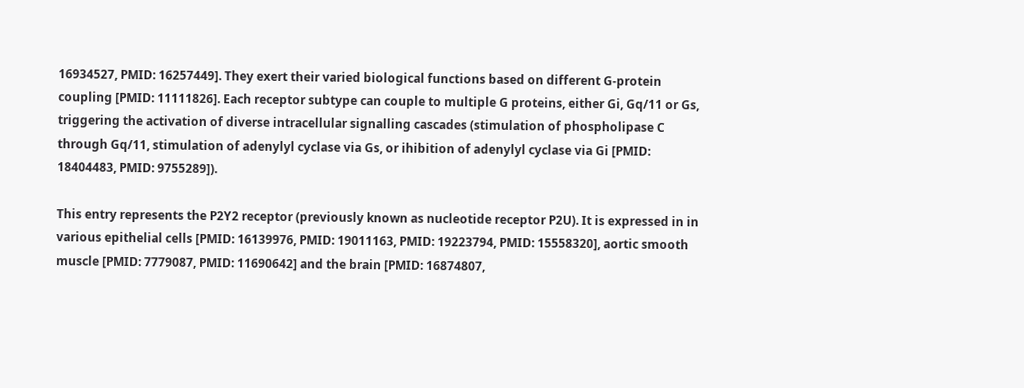16934527, PMID: 16257449]. They exert their varied biological functions based on different G-protein coupling [PMID: 11111826]. Each receptor subtype can couple to multiple G proteins, either Gi, Gq/11 or Gs, triggering the activation of diverse intracellular signalling cascades (stimulation of phospholipase C through Gq/11, stimulation of adenylyl cyclase via Gs, or ihibition of adenylyl cyclase via Gi [PMID: 18404483, PMID: 9755289]).

This entry represents the P2Y2 receptor (previously known as nucleotide receptor P2U). It is expressed in in various epithelial cells [PMID: 16139976, PMID: 19011163, PMID: 19223794, PMID: 15558320], aortic smooth muscle [PMID: 7779087, PMID: 11690642] and the brain [PMID: 16874807,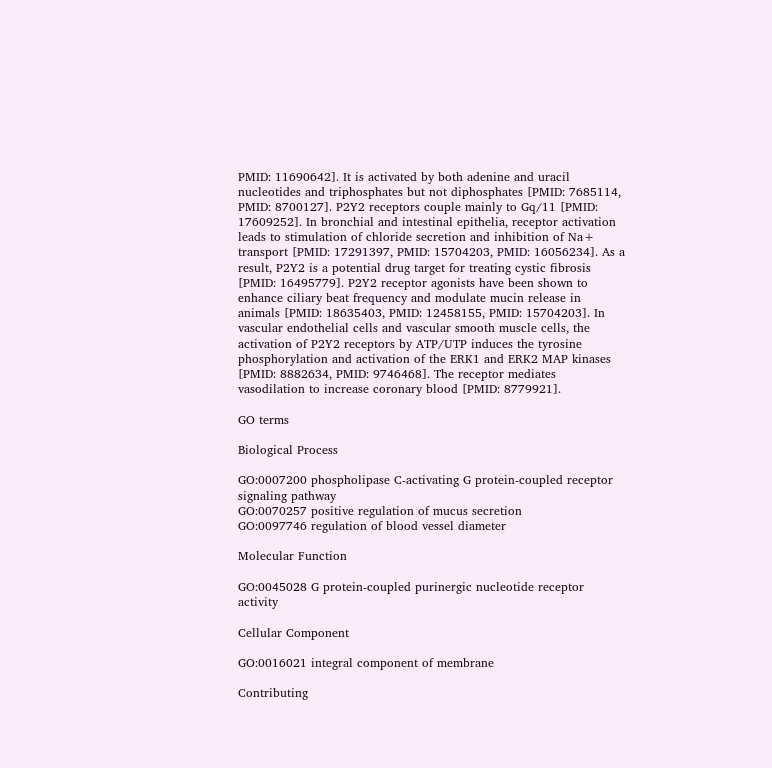PMID: 11690642]. It is activated by both adenine and uracil nucleotides and triphosphates but not diphosphates [PMID: 7685114, PMID: 8700127]. P2Y2 receptors couple mainly to Gq/11 [PMID: 17609252]. In bronchial and intestinal epithelia, receptor activation leads to stimulation of chloride secretion and inhibition of Na+ transport [PMID: 17291397, PMID: 15704203, PMID: 16056234]. As a result, P2Y2 is a potential drug target for treating cystic fibrosis [PMID: 16495779]. P2Y2 receptor agonists have been shown to enhance ciliary beat frequency and modulate mucin release in animals [PMID: 18635403, PMID: 12458155, PMID: 15704203]. In vascular endothelial cells and vascular smooth muscle cells, the activation of P2Y2 receptors by ATP/UTP induces the tyrosine phosphorylation and activation of the ERK1 and ERK2 MAP kinases [PMID: 8882634, PMID: 9746468]. The receptor mediates vasodilation to increase coronary blood [PMID: 8779921].

GO terms

Biological Process

GO:0007200 phospholipase C-activating G protein-coupled receptor signaling pathway
GO:0070257 positive regulation of mucus secretion
GO:0097746 regulation of blood vessel diameter

Molecular Function

GO:0045028 G protein-coupled purinergic nucleotide receptor activity

Cellular Component

GO:0016021 integral component of membrane

Contributing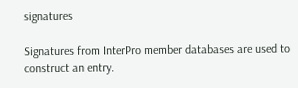signatures

Signatures from InterPro member databases are used to construct an entry.